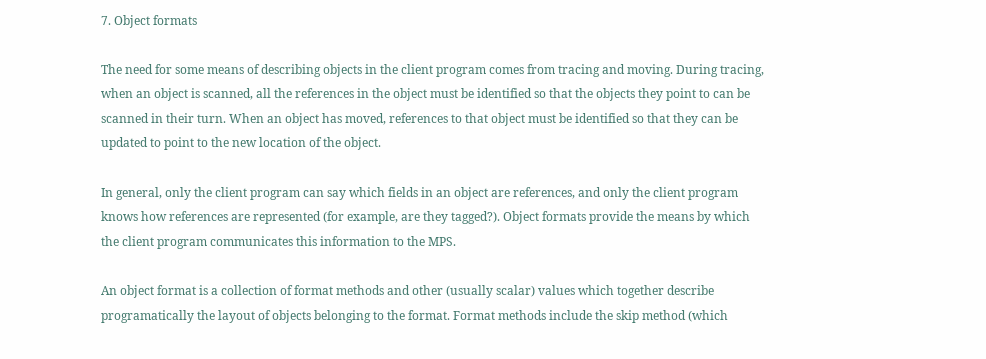7. Object formats

The need for some means of describing objects in the client program comes from tracing and moving. During tracing, when an object is scanned, all the references in the object must be identified so that the objects they point to can be scanned in their turn. When an object has moved, references to that object must be identified so that they can be updated to point to the new location of the object.

In general, only the client program can say which fields in an object are references, and only the client program knows how references are represented (for example, are they tagged?). Object formats provide the means by which the client program communicates this information to the MPS.

An object format is a collection of format methods and other (usually scalar) values which together describe programatically the layout of objects belonging to the format. Format methods include the skip method (which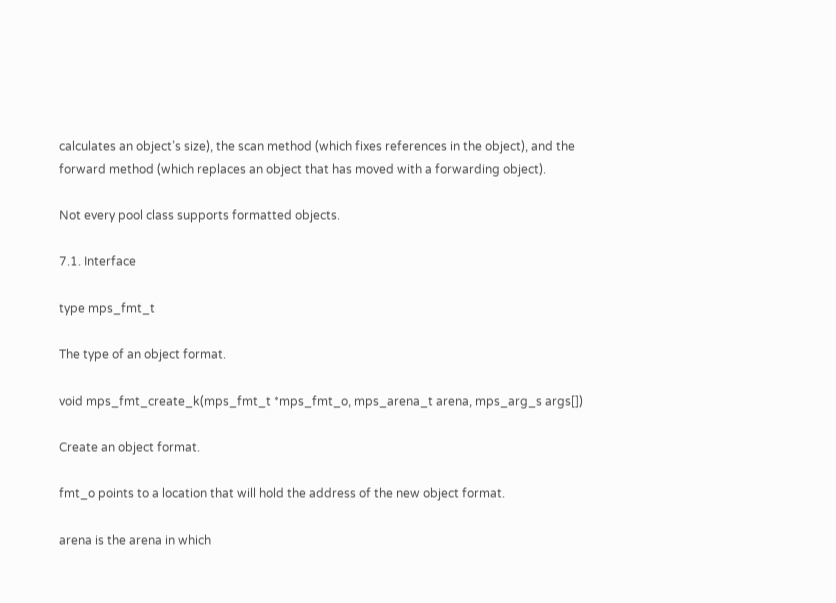calculates an object’s size), the scan method (which fixes references in the object), and the forward method (which replaces an object that has moved with a forwarding object).

Not every pool class supports formatted objects.

7.1. Interface

type mps_fmt_t

The type of an object format.

void mps_fmt_create_k(mps_fmt_t *mps_fmt_o, mps_arena_t arena, mps_arg_s args[])

Create an object format.

fmt_o points to a location that will hold the address of the new object format.

arena is the arena in which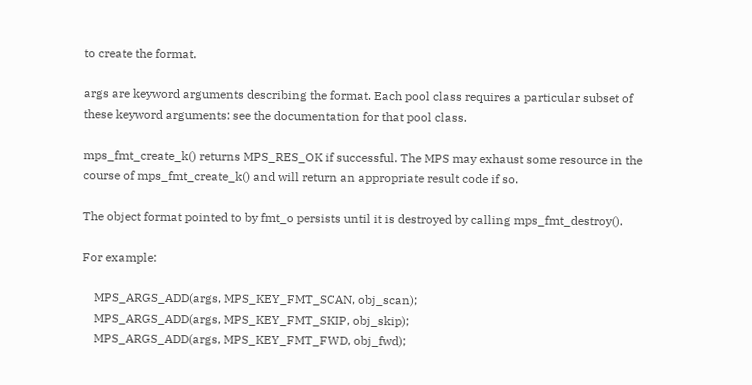to create the format.

args are keyword arguments describing the format. Each pool class requires a particular subset of these keyword arguments: see the documentation for that pool class.

mps_fmt_create_k() returns MPS_RES_OK if successful. The MPS may exhaust some resource in the course of mps_fmt_create_k() and will return an appropriate result code if so.

The object format pointed to by fmt_o persists until it is destroyed by calling mps_fmt_destroy().

For example:

    MPS_ARGS_ADD(args, MPS_KEY_FMT_SCAN, obj_scan);
    MPS_ARGS_ADD(args, MPS_KEY_FMT_SKIP, obj_skip);
    MPS_ARGS_ADD(args, MPS_KEY_FMT_FWD, obj_fwd);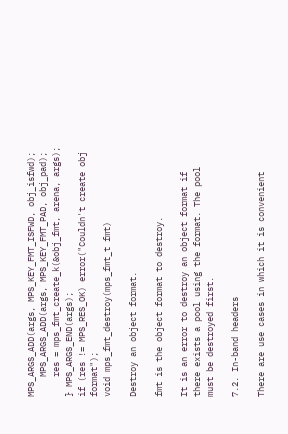MPS_ARGS_ADD(args, MPS_KEY_FMT_ISFWD, obj_isfwd);
    MPS_ARGS_ADD(args, MPS_KEY_FMT_PAD, obj_pad);
    res = mps_fmt_create_k(&obj_fmt, arena, args);
} MPS_ARGS_END(args);
if (res != MPS_RES_OK) error("Couldn't create obj format");
void mps_fmt_destroy(mps_fmt_t fmt)

Destroy an object format.

fmt is the object format to destroy.

It is an error to destroy an object format if there exists a pool using the format. The pool must be destroyed first.

7.2. In-band headers

There are use cases in which it is convenient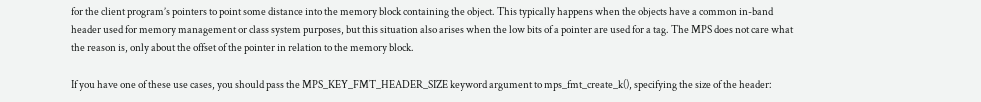for the client program’s pointers to point some distance into the memory block containing the object. This typically happens when the objects have a common in-band header used for memory management or class system purposes, but this situation also arises when the low bits of a pointer are used for a tag. The MPS does not care what the reason is, only about the offset of the pointer in relation to the memory block.

If you have one of these use cases, you should pass the MPS_KEY_FMT_HEADER_SIZE keyword argument to mps_fmt_create_k(), specifying the size of the header: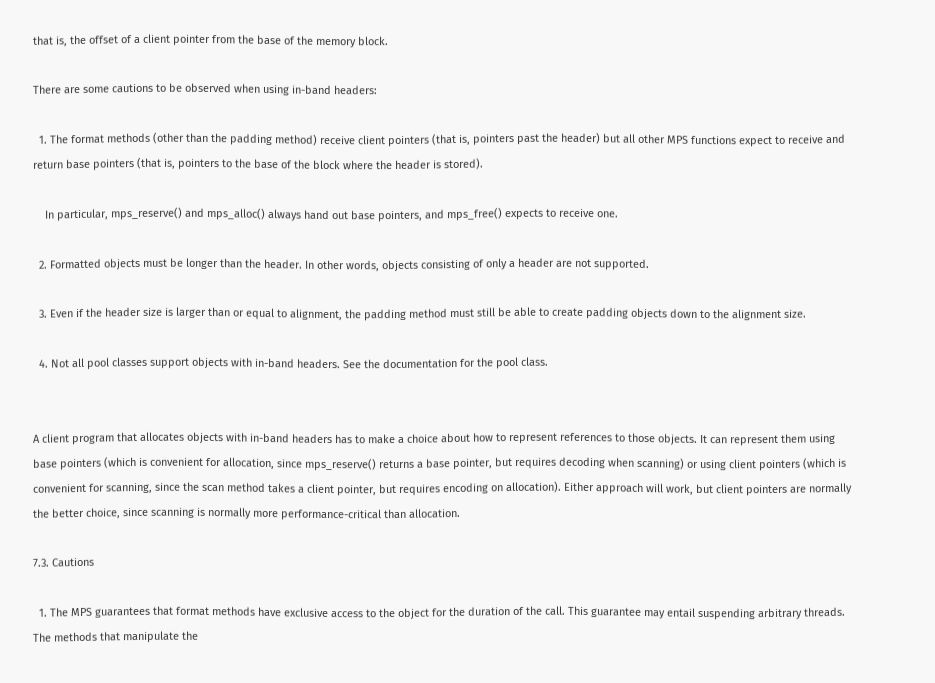that is, the offset of a client pointer from the base of the memory block.

There are some cautions to be observed when using in-band headers:

  1. The format methods (other than the padding method) receive client pointers (that is, pointers past the header) but all other MPS functions expect to receive and return base pointers (that is, pointers to the base of the block where the header is stored).

    In particular, mps_reserve() and mps_alloc() always hand out base pointers, and mps_free() expects to receive one.

  2. Formatted objects must be longer than the header. In other words, objects consisting of only a header are not supported.

  3. Even if the header size is larger than or equal to alignment, the padding method must still be able to create padding objects down to the alignment size.

  4. Not all pool classes support objects with in-band headers. See the documentation for the pool class.


A client program that allocates objects with in-band headers has to make a choice about how to represent references to those objects. It can represent them using base pointers (which is convenient for allocation, since mps_reserve() returns a base pointer, but requires decoding when scanning) or using client pointers (which is convenient for scanning, since the scan method takes a client pointer, but requires encoding on allocation). Either approach will work, but client pointers are normally the better choice, since scanning is normally more performance-critical than allocation.

7.3. Cautions

  1. The MPS guarantees that format methods have exclusive access to the object for the duration of the call. This guarantee may entail suspending arbitrary threads. The methods that manipulate the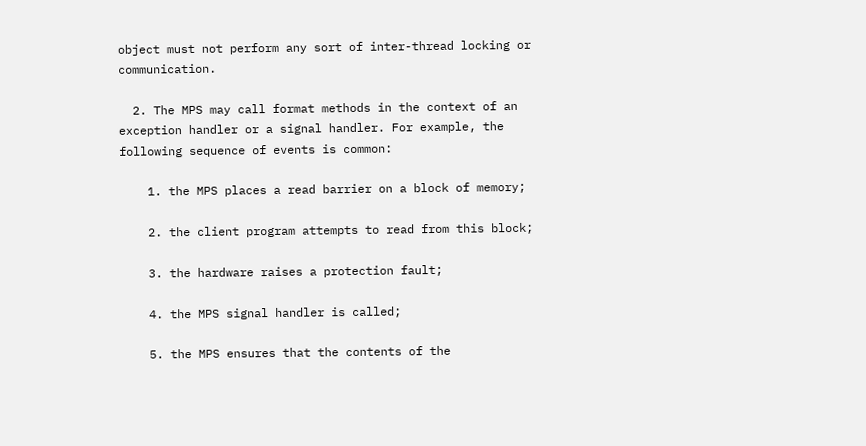object must not perform any sort of inter-thread locking or communication.

  2. The MPS may call format methods in the context of an exception handler or a signal handler. For example, the following sequence of events is common:

    1. the MPS places a read barrier on a block of memory;

    2. the client program attempts to read from this block;

    3. the hardware raises a protection fault;

    4. the MPS signal handler is called;

    5. the MPS ensures that the contents of the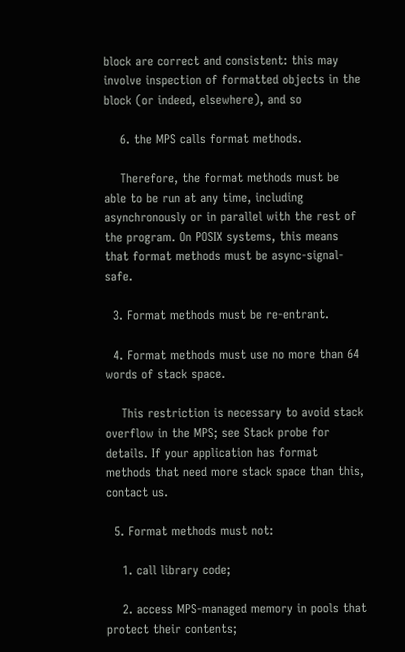block are correct and consistent: this may involve inspection of formatted objects in the block (or indeed, elsewhere), and so

    6. the MPS calls format methods.

    Therefore, the format methods must be able to be run at any time, including asynchronously or in parallel with the rest of the program. On POSIX systems, this means that format methods must be async-signal-safe.

  3. Format methods must be re-entrant.

  4. Format methods must use no more than 64 words of stack space.

    This restriction is necessary to avoid stack overflow in the MPS; see Stack probe for details. If your application has format methods that need more stack space than this, contact us.

  5. Format methods must not:

    1. call library code;

    2. access MPS-managed memory in pools that protect their contents;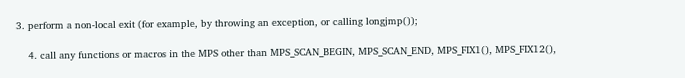3. perform a non-local exit (for example, by throwing an exception, or calling longjmp());

    4. call any functions or macros in the MPS other than MPS_SCAN_BEGIN, MPS_SCAN_END, MPS_FIX1(), MPS_FIX12(),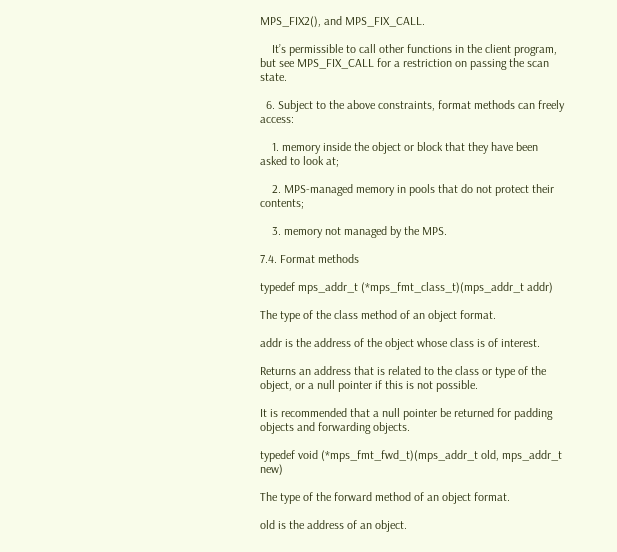MPS_FIX2(), and MPS_FIX_CALL.

    It’s permissible to call other functions in the client program, but see MPS_FIX_CALL for a restriction on passing the scan state.

  6. Subject to the above constraints, format methods can freely access:

    1. memory inside the object or block that they have been asked to look at;

    2. MPS-managed memory in pools that do not protect their contents;

    3. memory not managed by the MPS.

7.4. Format methods

typedef mps_addr_t (*mps_fmt_class_t)(mps_addr_t addr)

The type of the class method of an object format.

addr is the address of the object whose class is of interest.

Returns an address that is related to the class or type of the object, or a null pointer if this is not possible.

It is recommended that a null pointer be returned for padding objects and forwarding objects.

typedef void (*mps_fmt_fwd_t)(mps_addr_t old, mps_addr_t new)

The type of the forward method of an object format.

old is the address of an object.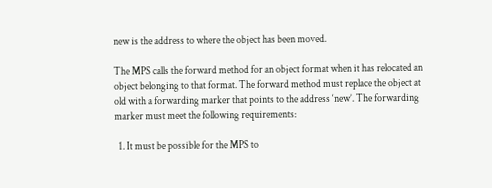new is the address to where the object has been moved.

The MPS calls the forward method for an object format when it has relocated an object belonging to that format. The forward method must replace the object at old with a forwarding marker that points to the address ‘new’. The forwarding marker must meet the following requirements:

  1. It must be possible for the MPS to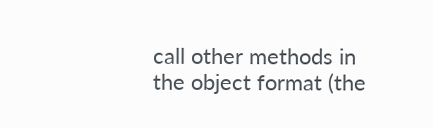call other methods in the object format (the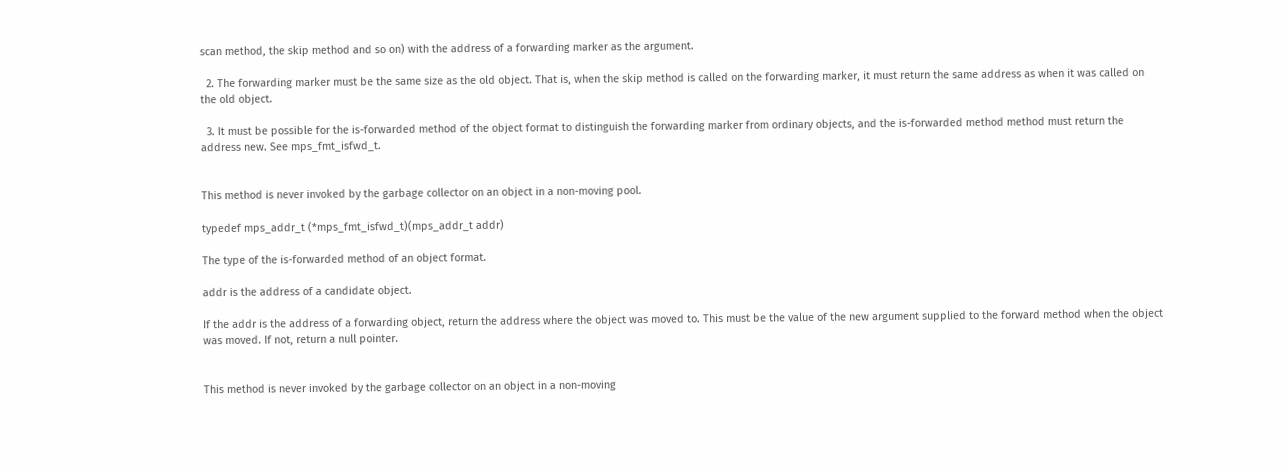scan method, the skip method and so on) with the address of a forwarding marker as the argument.

  2. The forwarding marker must be the same size as the old object. That is, when the skip method is called on the forwarding marker, it must return the same address as when it was called on the old object.

  3. It must be possible for the is-forwarded method of the object format to distinguish the forwarding marker from ordinary objects, and the is-forwarded method method must return the address new. See mps_fmt_isfwd_t.


This method is never invoked by the garbage collector on an object in a non-moving pool.

typedef mps_addr_t (*mps_fmt_isfwd_t)(mps_addr_t addr)

The type of the is-forwarded method of an object format.

addr is the address of a candidate object.

If the addr is the address of a forwarding object, return the address where the object was moved to. This must be the value of the new argument supplied to the forward method when the object was moved. If not, return a null pointer.


This method is never invoked by the garbage collector on an object in a non-moving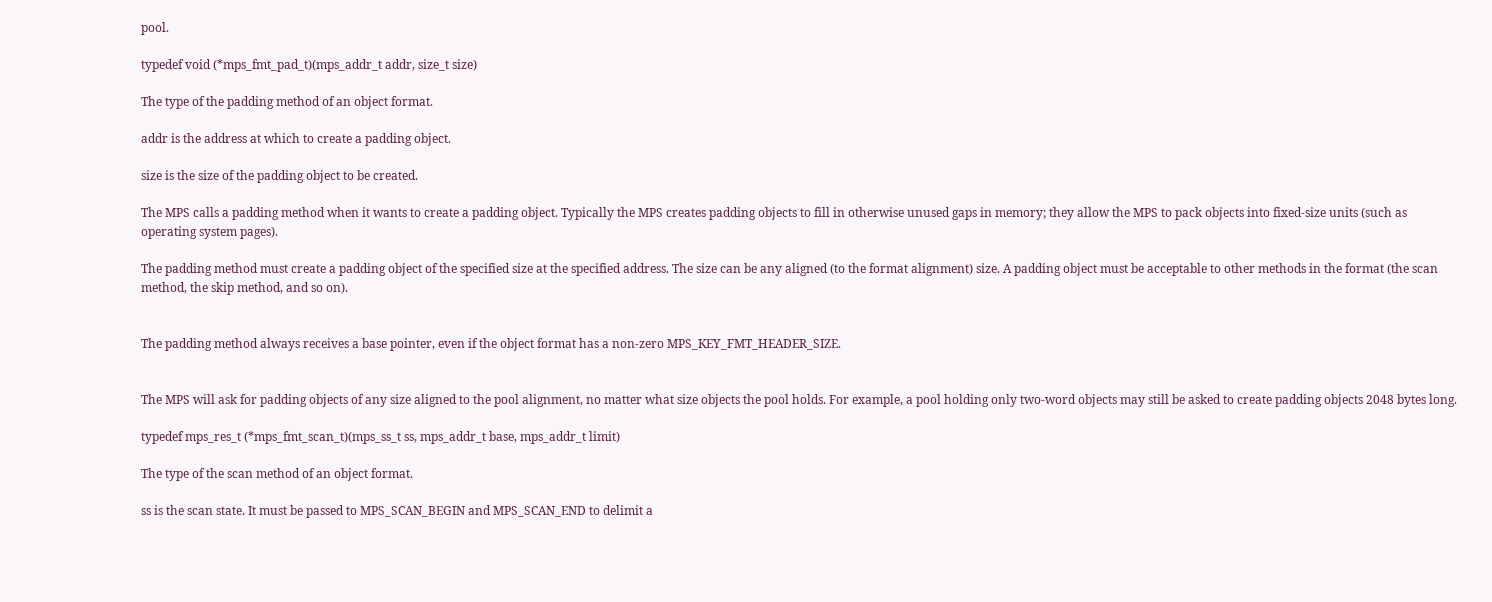pool.

typedef void (*mps_fmt_pad_t)(mps_addr_t addr, size_t size)

The type of the padding method of an object format.

addr is the address at which to create a padding object.

size is the size of the padding object to be created.

The MPS calls a padding method when it wants to create a padding object. Typically the MPS creates padding objects to fill in otherwise unused gaps in memory; they allow the MPS to pack objects into fixed-size units (such as operating system pages).

The padding method must create a padding object of the specified size at the specified address. The size can be any aligned (to the format alignment) size. A padding object must be acceptable to other methods in the format (the scan method, the skip method, and so on).


The padding method always receives a base pointer, even if the object format has a non-zero MPS_KEY_FMT_HEADER_SIZE.


The MPS will ask for padding objects of any size aligned to the pool alignment, no matter what size objects the pool holds. For example, a pool holding only two-word objects may still be asked to create padding objects 2048 bytes long.

typedef mps_res_t (*mps_fmt_scan_t)(mps_ss_t ss, mps_addr_t base, mps_addr_t limit)

The type of the scan method of an object format.

ss is the scan state. It must be passed to MPS_SCAN_BEGIN and MPS_SCAN_END to delimit a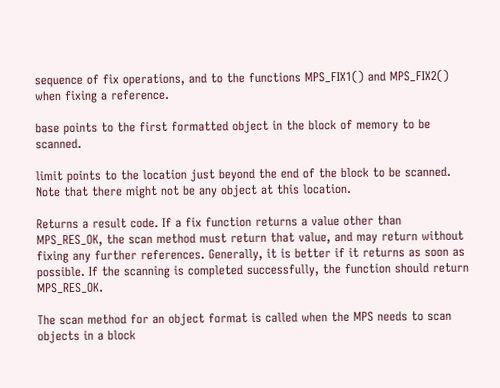sequence of fix operations, and to the functions MPS_FIX1() and MPS_FIX2() when fixing a reference.

base points to the first formatted object in the block of memory to be scanned.

limit points to the location just beyond the end of the block to be scanned. Note that there might not be any object at this location.

Returns a result code. If a fix function returns a value other than MPS_RES_OK, the scan method must return that value, and may return without fixing any further references. Generally, it is better if it returns as soon as possible. If the scanning is completed successfully, the function should return MPS_RES_OK.

The scan method for an object format is called when the MPS needs to scan objects in a block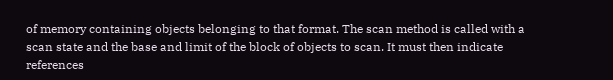of memory containing objects belonging to that format. The scan method is called with a scan state and the base and limit of the block of objects to scan. It must then indicate references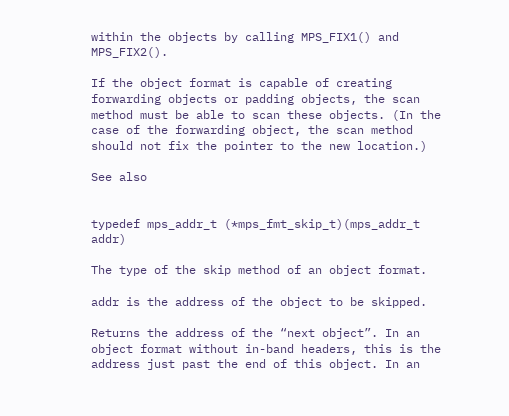within the objects by calling MPS_FIX1() and MPS_FIX2().

If the object format is capable of creating forwarding objects or padding objects, the scan method must be able to scan these objects. (In the case of the forwarding object, the scan method should not fix the pointer to the new location.)

See also


typedef mps_addr_t (*mps_fmt_skip_t)(mps_addr_t addr)

The type of the skip method of an object format.

addr is the address of the object to be skipped.

Returns the address of the “next object”. In an object format without in-band headers, this is the address just past the end of this object. In an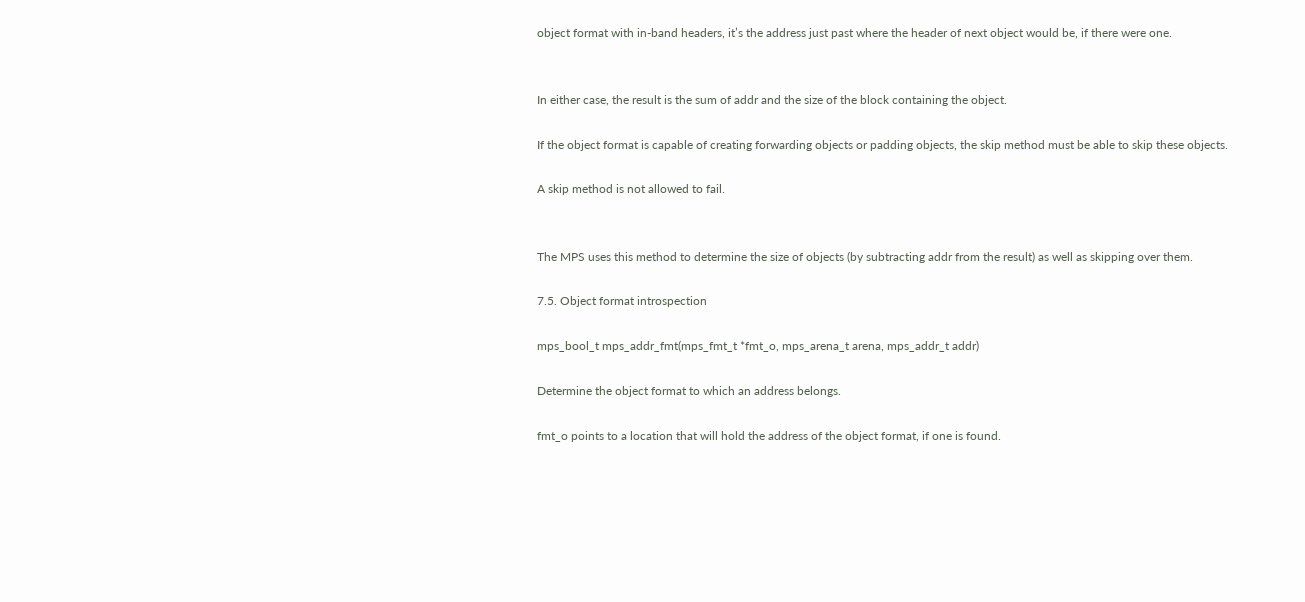object format with in-band headers, it’s the address just past where the header of next object would be, if there were one.


In either case, the result is the sum of addr and the size of the block containing the object.

If the object format is capable of creating forwarding objects or padding objects, the skip method must be able to skip these objects.

A skip method is not allowed to fail.


The MPS uses this method to determine the size of objects (by subtracting addr from the result) as well as skipping over them.

7.5. Object format introspection

mps_bool_t mps_addr_fmt(mps_fmt_t *fmt_o, mps_arena_t arena, mps_addr_t addr)

Determine the object format to which an address belongs.

fmt_o points to a location that will hold the address of the object format, if one is found.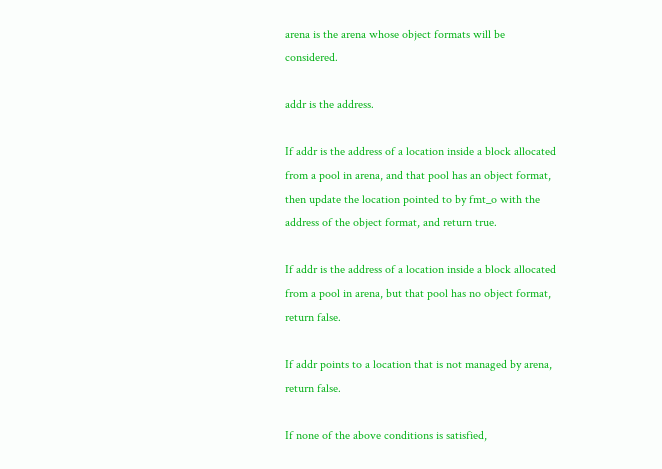arena is the arena whose object formats will be considered.

addr is the address.

If addr is the address of a location inside a block allocated from a pool in arena, and that pool has an object format, then update the location pointed to by fmt_o with the address of the object format, and return true.

If addr is the address of a location inside a block allocated from a pool in arena, but that pool has no object format, return false.

If addr points to a location that is not managed by arena, return false.

If none of the above conditions is satisfied,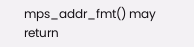mps_addr_fmt() may return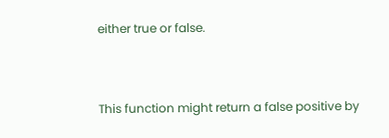either true or false.


This function might return a false positive by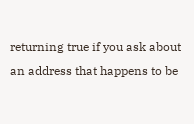returning true if you ask about an address that happens to be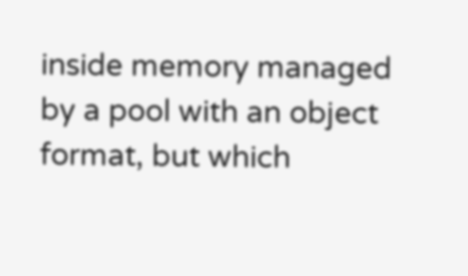inside memory managed by a pool with an object format, but which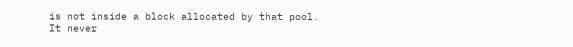is not inside a block allocated by that pool. It never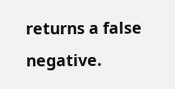returns a false negative.